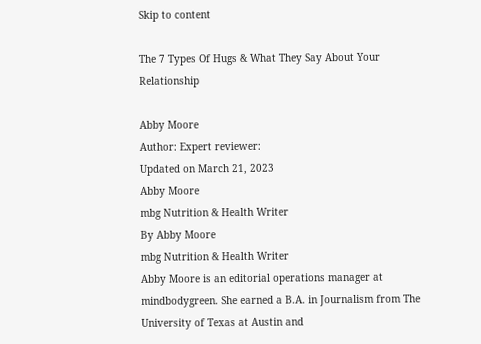Skip to content

The 7 Types Of Hugs & What They Say About Your Relationship

Abby Moore
Author: Expert reviewer:
Updated on March 21, 2023
Abby Moore
mbg Nutrition & Health Writer
By Abby Moore
mbg Nutrition & Health Writer
Abby Moore is an editorial operations manager at mindbodygreen. She earned a B.A. in Journalism from The University of Texas at Austin and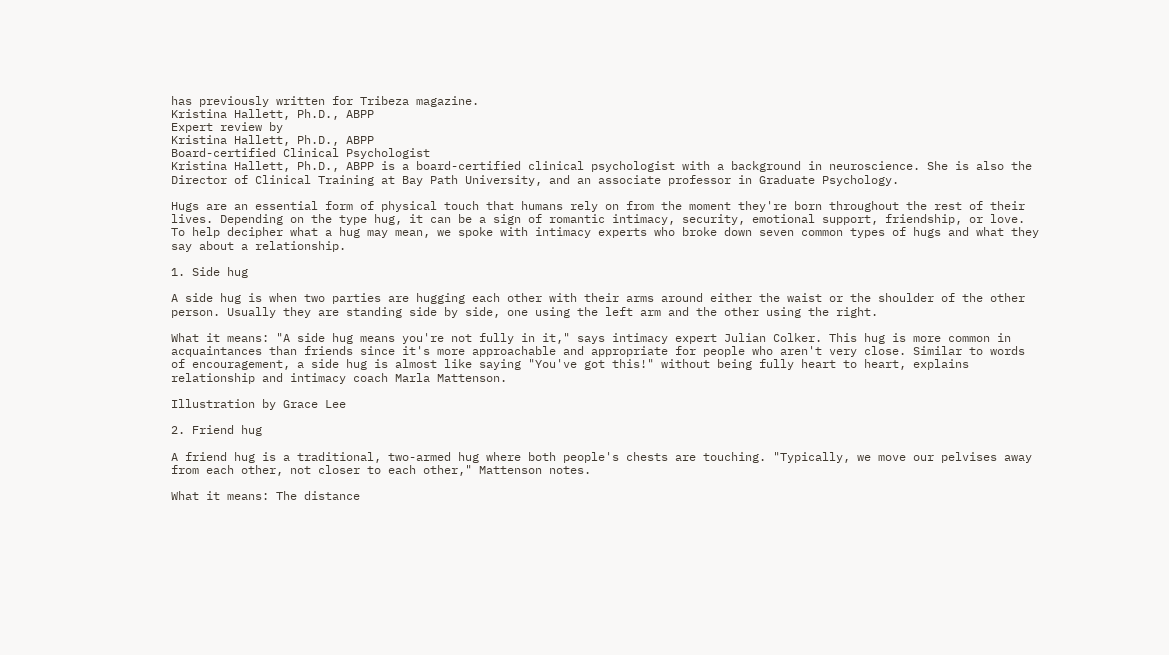has previously written for Tribeza magazine.
Kristina Hallett, Ph.D., ABPP
Expert review by
Kristina Hallett, Ph.D., ABPP
Board-certified Clinical Psychologist
Kristina Hallett, Ph.D., ABPP is a board-certified clinical psychologist with a background in neuroscience. She is also the Director of Clinical Training at Bay Path University, and an associate professor in Graduate Psychology.

Hugs are an essential form of physical touch that humans rely on from the moment they're born throughout the rest of their lives. Depending on the type hug, it can be a sign of romantic intimacy, security, emotional support, friendship, or love. To help decipher what a hug may mean, we spoke with intimacy experts who broke down seven common types of hugs and what they say about a relationship.

1. Side hug

A side hug is when two parties are hugging each other with their arms around either the waist or the shoulder of the other person. Usually they are standing side by side, one using the left arm and the other using the right.

What it means: "A side hug means you're not fully in it," says intimacy expert Julian Colker. This hug is more common in acquaintances than friends since it's more approachable and appropriate for people who aren't very close. Similar to words of encouragement, a side hug is almost like saying "You've got this!" without being fully heart to heart, explains relationship and intimacy coach Marla Mattenson.

Illustration by Grace Lee

2. Friend hug

A friend hug is a traditional, two-armed hug where both people's chests are touching. "Typically, we move our pelvises away from each other, not closer to each other," Mattenson notes.

What it means: The distance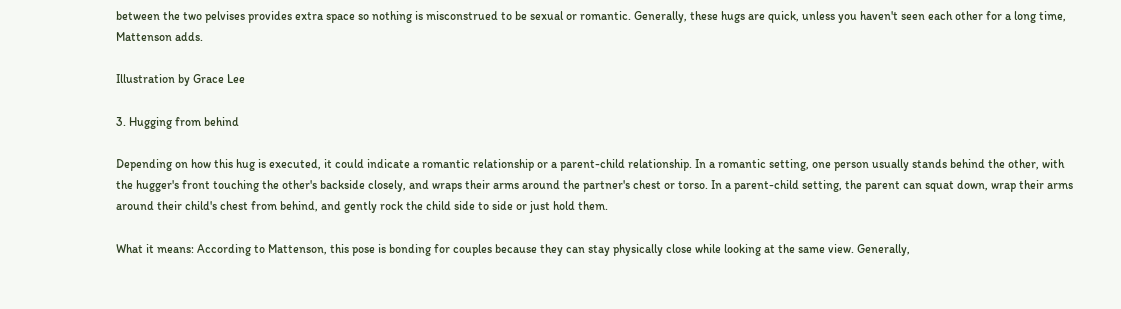between the two pelvises provides extra space so nothing is misconstrued to be sexual or romantic. Generally, these hugs are quick, unless you haven't seen each other for a long time, Mattenson adds.

Illustration by Grace Lee

3. Hugging from behind

Depending on how this hug is executed, it could indicate a romantic relationship or a parent-child relationship. In a romantic setting, one person usually stands behind the other, with the hugger's front touching the other's backside closely, and wraps their arms around the partner's chest or torso. In a parent-child setting, the parent can squat down, wrap their arms around their child's chest from behind, and gently rock the child side to side or just hold them.

What it means: According to Mattenson, this pose is bonding for couples because they can stay physically close while looking at the same view. Generally,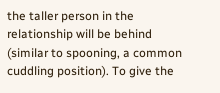the taller person in the relationship will be behind (similar to spooning, a common cuddling position). To give the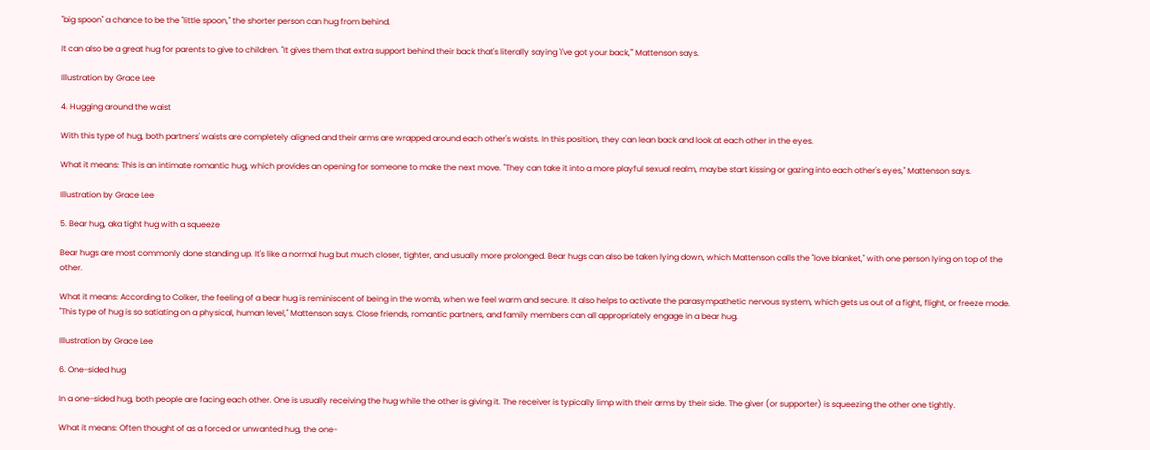"big spoon" a chance to be the "little spoon," the shorter person can hug from behind.

It can also be a great hug for parents to give to children. "It gives them that extra support behind their back that's literally saying 'I've got your back,'" Mattenson says.

Illustration by Grace Lee

4. Hugging around the waist

With this type of hug, both partners' waists are completely aligned and their arms are wrapped around each other's waists. In this position, they can lean back and look at each other in the eyes.

What it means: This is an intimate romantic hug, which provides an opening for someone to make the next move. "They can take it into a more playful sexual realm, maybe start kissing or gazing into each other's eyes," Mattenson says.

Illustration by Grace Lee

5. Bear hug, aka tight hug with a squeeze

Bear hugs are most commonly done standing up. It's like a normal hug but much closer, tighter, and usually more prolonged. Bear hugs can also be taken lying down, which Mattenson calls the "love blanket," with one person lying on top of the other.

What it means: According to Colker, the feeling of a bear hug is reminiscent of being in the womb, when we feel warm and secure. It also helps to activate the parasympathetic nervous system, which gets us out of a fight, flight, or freeze mode. "This type of hug is so satiating on a physical, human level," Mattenson says. Close friends, romantic partners, and family members can all appropriately engage in a bear hug.

Illustration by Grace Lee

6. One-sided hug

In a one-sided hug, both people are facing each other. One is usually receiving the hug while the other is giving it. The receiver is typically limp with their arms by their side. The giver (or supporter) is squeezing the other one tightly.

What it means: Often thought of as a forced or unwanted hug, the one-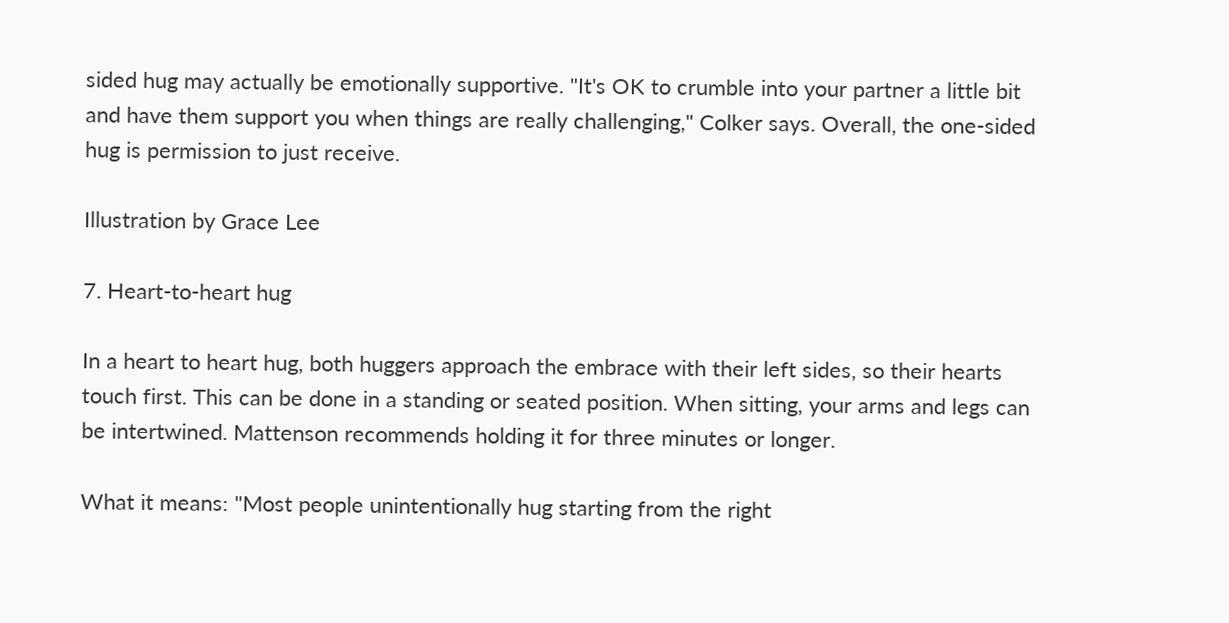sided hug may actually be emotionally supportive. "It's OK to crumble into your partner a little bit and have them support you when things are really challenging," Colker says. Overall, the one-sided hug is permission to just receive.

Illustration by Grace Lee

7. Heart-to-heart hug

In a heart to heart hug, both huggers approach the embrace with their left sides, so their hearts touch first. This can be done in a standing or seated position. When sitting, your arms and legs can be intertwined. Mattenson recommends holding it for three minutes or longer.

What it means: "Most people unintentionally hug starting from the right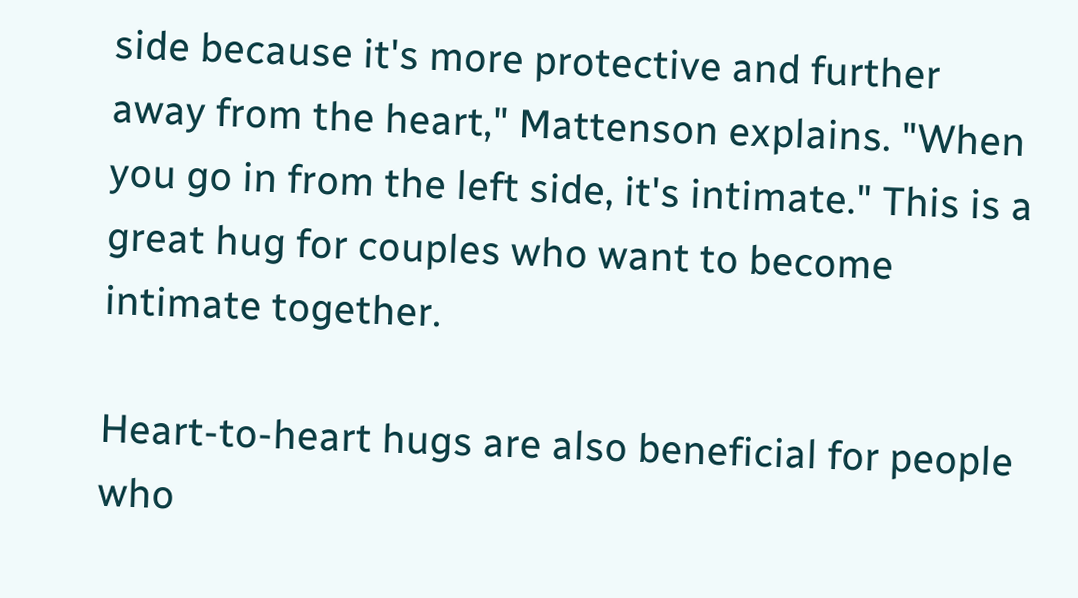side because it's more protective and further away from the heart," Mattenson explains. "When you go in from the left side, it's intimate." This is a great hug for couples who want to become intimate together.

Heart-to-heart hugs are also beneficial for people who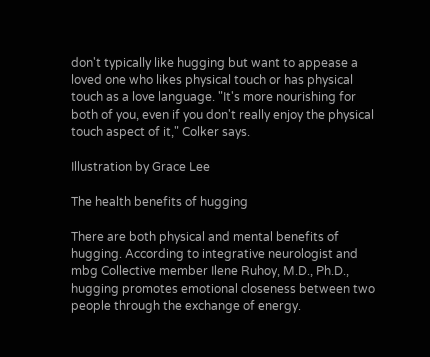don't typically like hugging but want to appease a loved one who likes physical touch or has physical touch as a love language. "It's more nourishing for both of you, even if you don't really enjoy the physical touch aspect of it," Colker says.

Illustration by Grace Lee

The health benefits of hugging

There are both physical and mental benefits of hugging. According to integrative neurologist and mbg Collective member Ilene Ruhoy, M.D., Ph.D., hugging promotes emotional closeness between two people through the exchange of energy.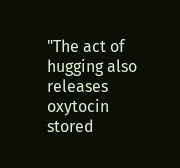"The act of hugging also releases oxytocin stored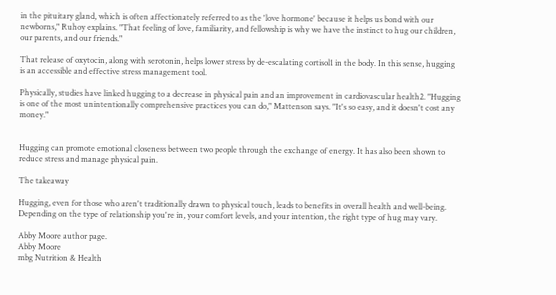in the pituitary gland, which is often affectionately referred to as the 'love hormone' because it helps us bond with our newborns," Ruhoy explains. "That feeling of love, familiarity, and fellowship is why we have the instinct to hug our children, our parents, and our friends."

That release of oxytocin, along with serotonin, helps lower stress by de-escalating cortisol1 in the body. In this sense, hugging is an accessible and effective stress management tool.

Physically, studies have linked hugging to a decrease in physical pain and an improvement in cardiovascular health2. "Hugging is one of the most unintentionally comprehensive practices you can do," Mattenson says. "It's so easy, and it doesn't cost any money."


Hugging can promote emotional closeness between two people through the exchange of energy. It has also been shown to reduce stress and manage physical pain.

The takeaway

Hugging, even for those who aren't traditionally drawn to physical touch, leads to benefits in overall health and well-being. Depending on the type of relationship you're in, your comfort levels, and your intention, the right type of hug may vary.

Abby Moore author page.
Abby Moore
mbg Nutrition & Health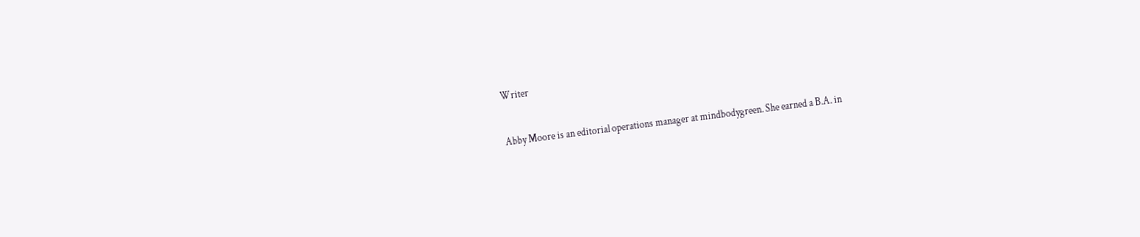Writer

Abby Moore is an editorial operations manager at mindbodygreen. She earned a B.A. in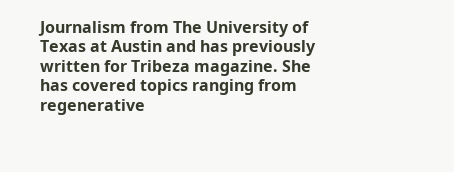Journalism from The University of Texas at Austin and has previously written for Tribeza magazine. She has covered topics ranging from regenerative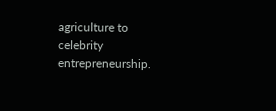agriculture to celebrity entrepreneurship.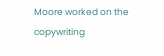Moore worked on the copywriting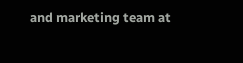and marketing team at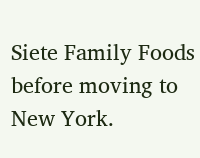Siete Family Foods before moving to New York.